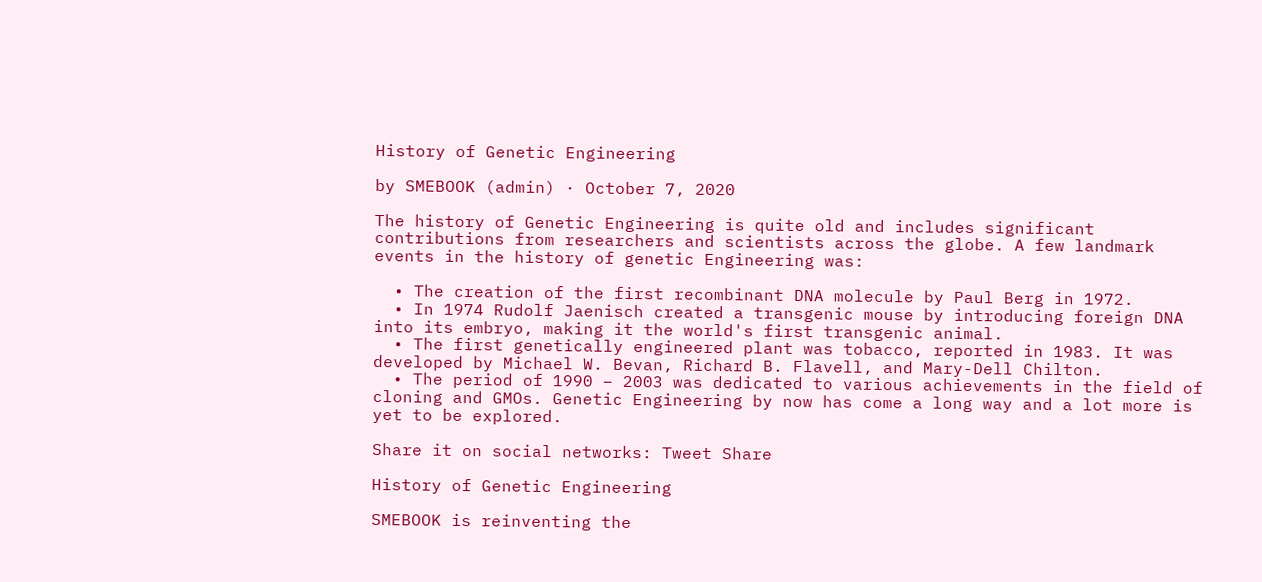History of Genetic Engineering

by SMEBOOK (admin) · October 7, 2020

The history of Genetic Engineering is quite old and includes significant contributions from researchers and scientists across the globe. A few landmark events in the history of genetic Engineering was:

  • The creation of the first recombinant DNA molecule by Paul Berg in 1972.
  • In 1974 Rudolf Jaenisch created a transgenic mouse by introducing foreign DNA into its embryo, making it the world's first transgenic animal.
  • The first genetically engineered plant was tobacco, reported in 1983. It was developed by Michael W. Bevan, Richard B. Flavell, and Mary-Dell Chilton.
  • The period of 1990 – 2003 was dedicated to various achievements in the field of cloning and GMOs. Genetic Engineering by now has come a long way and a lot more is yet to be explored.

Share it on social networks: Tweet Share

History of Genetic Engineering

SMEBOOK is reinventing the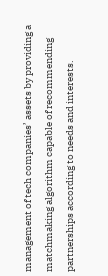management of tech companies’ assets by providing a matchmaking algorithm capable of recommending partnerships according to needs and interests.